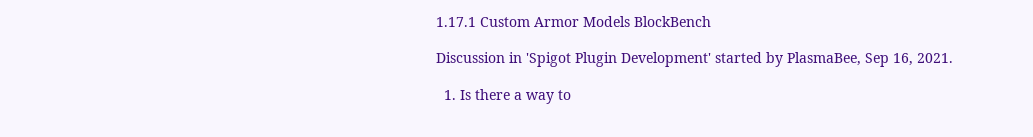1.17.1 Custom Armor Models BlockBench

Discussion in 'Spigot Plugin Development' started by PlasmaBee, Sep 16, 2021.

  1. Is there a way to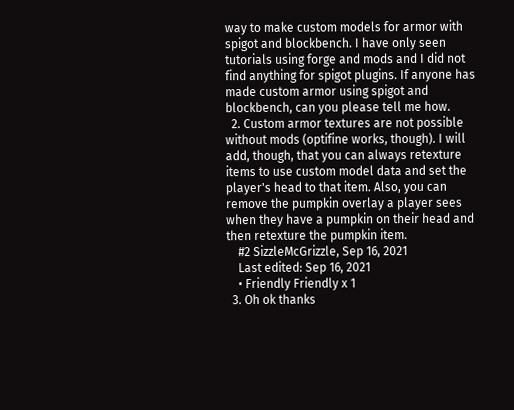way to make custom models for armor with spigot and blockbench. I have only seen tutorials using forge and mods and I did not find anything for spigot plugins. If anyone has made custom armor using spigot and blockbench, can you please tell me how.
  2. Custom armor textures are not possible without mods (optifine works, though). I will add, though, that you can always retexture items to use custom model data and set the player's head to that item. Also, you can remove the pumpkin overlay a player sees when they have a pumpkin on their head and then retexture the pumpkin item.
    #2 SizzleMcGrizzle, Sep 16, 2021
    Last edited: Sep 16, 2021
    • Friendly Friendly x 1
  3. Oh ok thanks